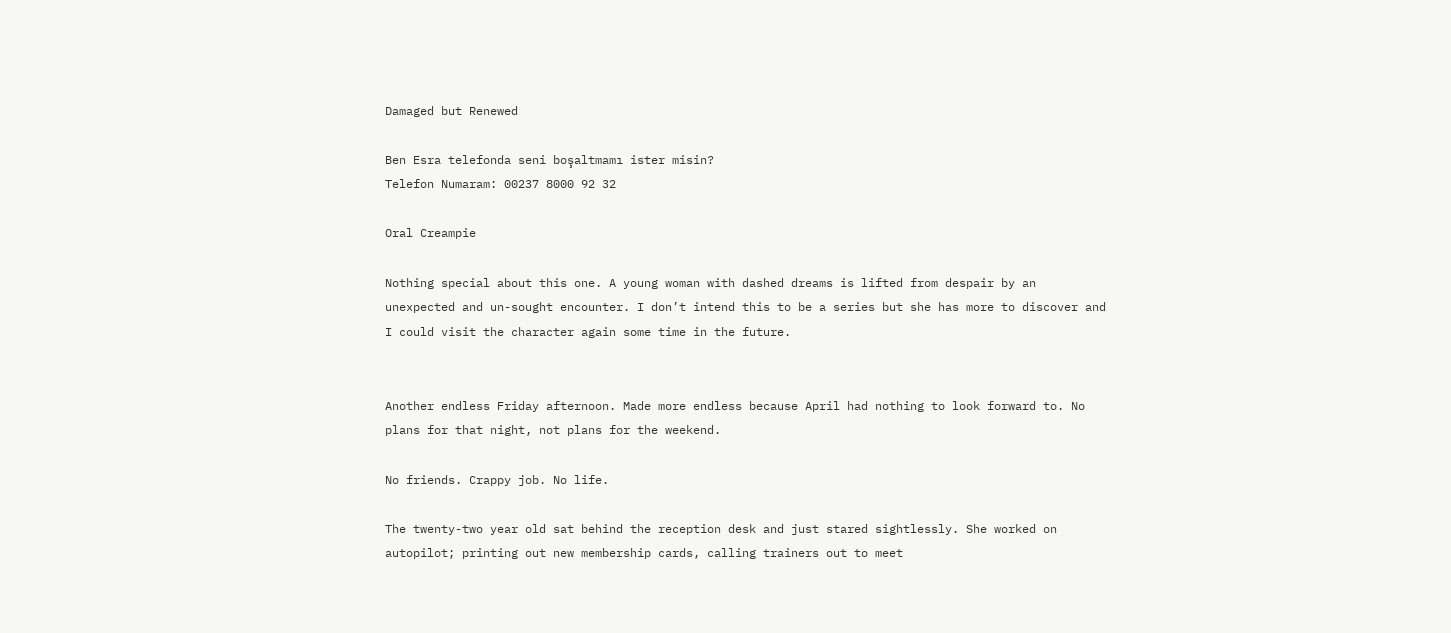Damaged but Renewed

Ben Esra telefonda seni boşaltmamı ister misin?
Telefon Numaram: 00237 8000 92 32

Oral Creampie

Nothing special about this one. A young woman with dashed dreams is lifted from despair by an unexpected and un-sought encounter. I don’t intend this to be a series but she has more to discover and I could visit the character again some time in the future.


Another endless Friday afternoon. Made more endless because April had nothing to look forward to. No plans for that night, not plans for the weekend.

No friends. Crappy job. No life.

The twenty-two year old sat behind the reception desk and just stared sightlessly. She worked on autopilot; printing out new membership cards, calling trainers out to meet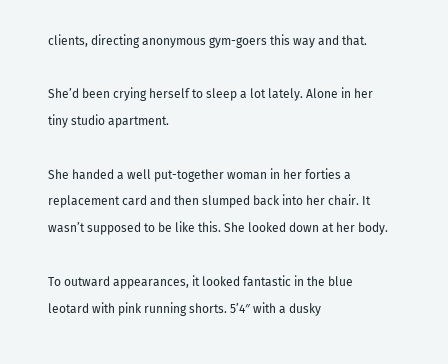clients, directing anonymous gym-goers this way and that.

She’d been crying herself to sleep a lot lately. Alone in her tiny studio apartment.

She handed a well put-together woman in her forties a replacement card and then slumped back into her chair. It wasn’t supposed to be like this. She looked down at her body.

To outward appearances, it looked fantastic in the blue leotard with pink running shorts. 5’4″ with a dusky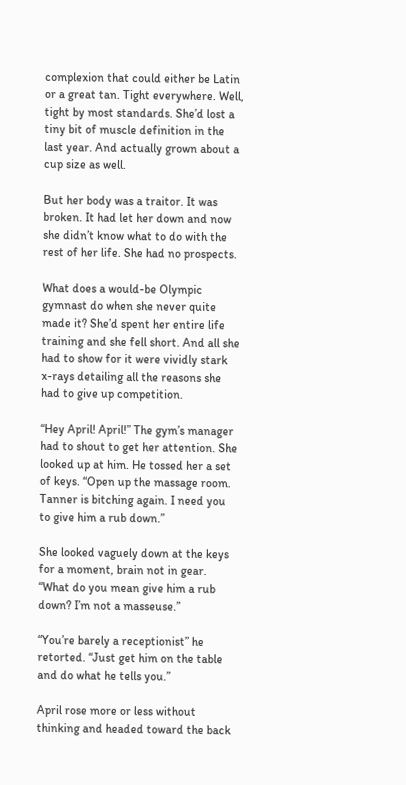complexion that could either be Latin or a great tan. Tight everywhere. Well, tight by most standards. She’d lost a tiny bit of muscle definition in the last year. And actually grown about a cup size as well.

But her body was a traitor. It was broken. It had let her down and now she didn’t know what to do with the rest of her life. She had no prospects.

What does a would-be Olympic gymnast do when she never quite made it? She’d spent her entire life training and she fell short. And all she had to show for it were vividly stark x-rays detailing all the reasons she had to give up competition.

“Hey April! April!” The gym’s manager had to shout to get her attention. She looked up at him. He tossed her a set of keys. “Open up the massage room. Tanner is bitching again. I need you to give him a rub down.”

She looked vaguely down at the keys for a moment, brain not in gear. “What do you mean give him a rub down? I’m not a masseuse.”

“You’re barely a receptionist” he retorted. “Just get him on the table and do what he tells you.”

April rose more or less without thinking and headed toward the back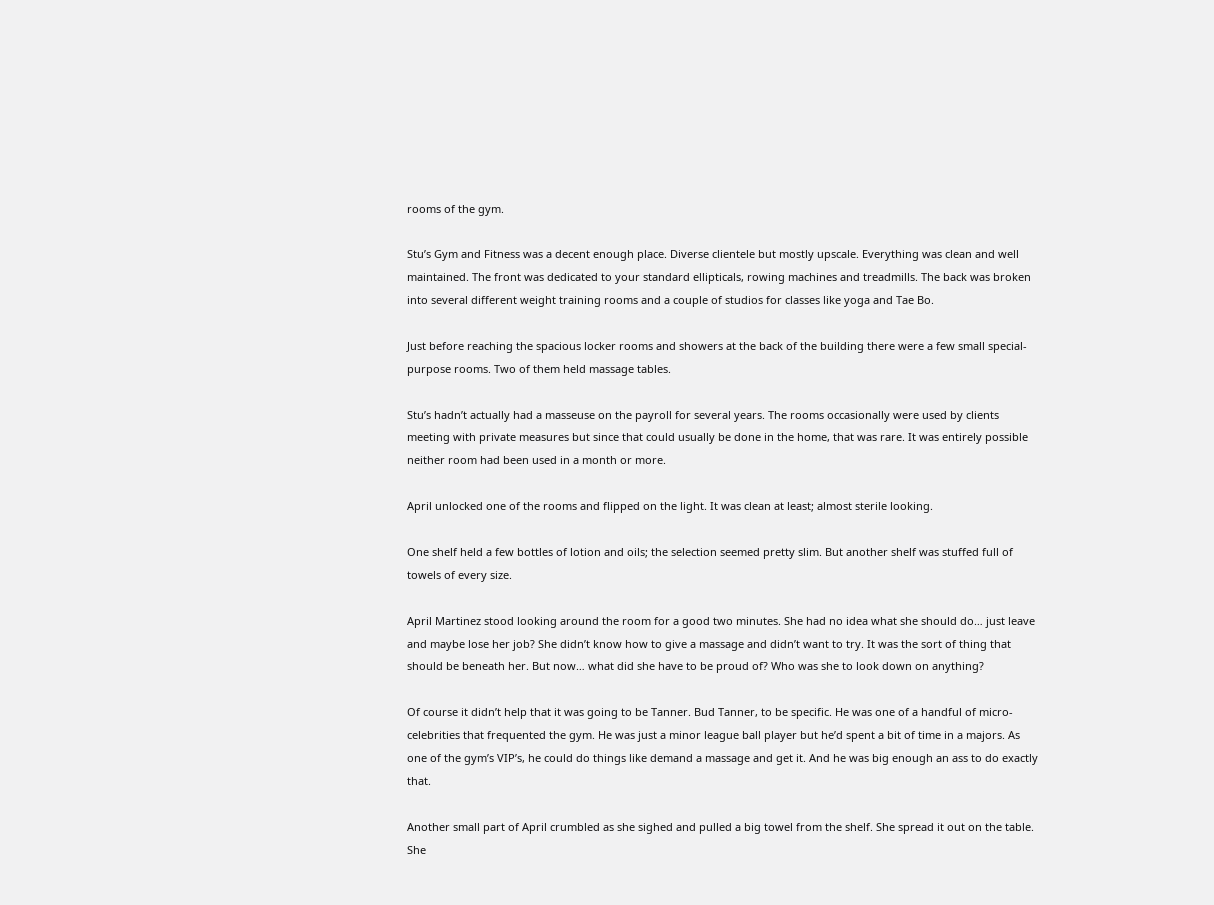rooms of the gym.

Stu’s Gym and Fitness was a decent enough place. Diverse clientele but mostly upscale. Everything was clean and well maintained. The front was dedicated to your standard ellipticals, rowing machines and treadmills. The back was broken into several different weight training rooms and a couple of studios for classes like yoga and Tae Bo.

Just before reaching the spacious locker rooms and showers at the back of the building there were a few small special-purpose rooms. Two of them held massage tables.

Stu’s hadn’t actually had a masseuse on the payroll for several years. The rooms occasionally were used by clients meeting with private measures but since that could usually be done in the home, that was rare. It was entirely possible neither room had been used in a month or more.

April unlocked one of the rooms and flipped on the light. It was clean at least; almost sterile looking.

One shelf held a few bottles of lotion and oils; the selection seemed pretty slim. But another shelf was stuffed full of towels of every size.

April Martinez stood looking around the room for a good two minutes. She had no idea what she should do… just leave and maybe lose her job? She didn’t know how to give a massage and didn’t want to try. It was the sort of thing that should be beneath her. But now… what did she have to be proud of? Who was she to look down on anything?

Of course it didn’t help that it was going to be Tanner. Bud Tanner, to be specific. He was one of a handful of micro-celebrities that frequented the gym. He was just a minor league ball player but he’d spent a bit of time in a majors. As one of the gym’s VIP’s, he could do things like demand a massage and get it. And he was big enough an ass to do exactly that.

Another small part of April crumbled as she sighed and pulled a big towel from the shelf. She spread it out on the table. She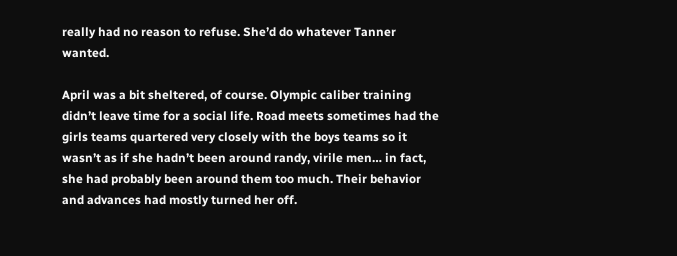really had no reason to refuse. She’d do whatever Tanner wanted.

April was a bit sheltered, of course. Olympic caliber training didn’t leave time for a social life. Road meets sometimes had the girls teams quartered very closely with the boys teams so it wasn’t as if she hadn’t been around randy, virile men… in fact, she had probably been around them too much. Their behavior and advances had mostly turned her off.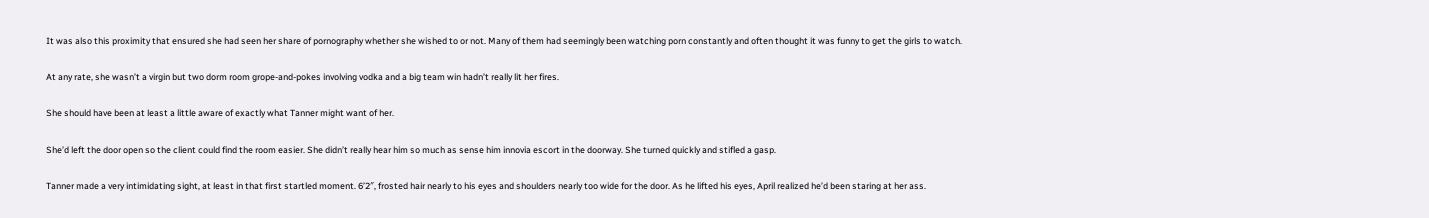It was also this proximity that ensured she had seen her share of pornography whether she wished to or not. Many of them had seemingly been watching porn constantly and often thought it was funny to get the girls to watch.

At any rate, she wasn’t a virgin but two dorm room grope-and-pokes involving vodka and a big team win hadn’t really lit her fires.

She should have been at least a little aware of exactly what Tanner might want of her.

She’d left the door open so the client could find the room easier. She didn’t really hear him so much as sense him innovia escort in the doorway. She turned quickly and stifled a gasp.

Tanner made a very intimidating sight, at least in that first startled moment. 6’2″, frosted hair nearly to his eyes and shoulders nearly too wide for the door. As he lifted his eyes, April realized he’d been staring at her ass.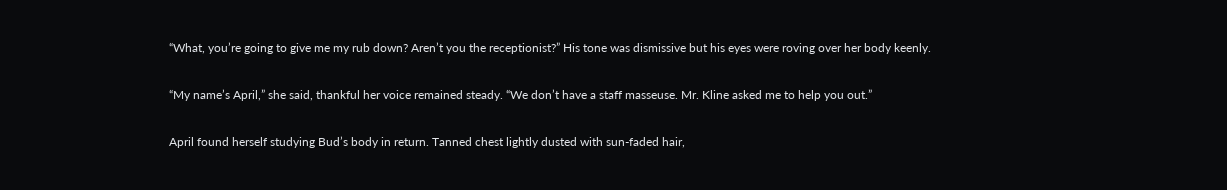“What, you’re going to give me my rub down? Aren’t you the receptionist?” His tone was dismissive but his eyes were roving over her body keenly.

“My name’s April,” she said, thankful her voice remained steady. “We don’t have a staff masseuse. Mr. Kline asked me to help you out.”

April found herself studying Bud’s body in return. Tanned chest lightly dusted with sun-faded hair,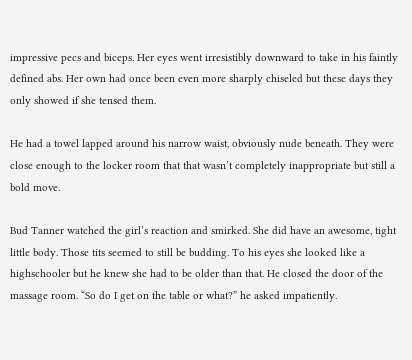impressive pecs and biceps. Her eyes went irresistibly downward to take in his faintly defined abs. Her own had once been even more sharply chiseled but these days they only showed if she tensed them.

He had a towel lapped around his narrow waist, obviously nude beneath. They were close enough to the locker room that that wasn’t completely inappropriate but still a bold move.

Bud Tanner watched the girl’s reaction and smirked. She did have an awesome, tight little body. Those tits seemed to still be budding. To his eyes she looked like a highschooler but he knew she had to be older than that. He closed the door of the massage room. “So do I get on the table or what?” he asked impatiently.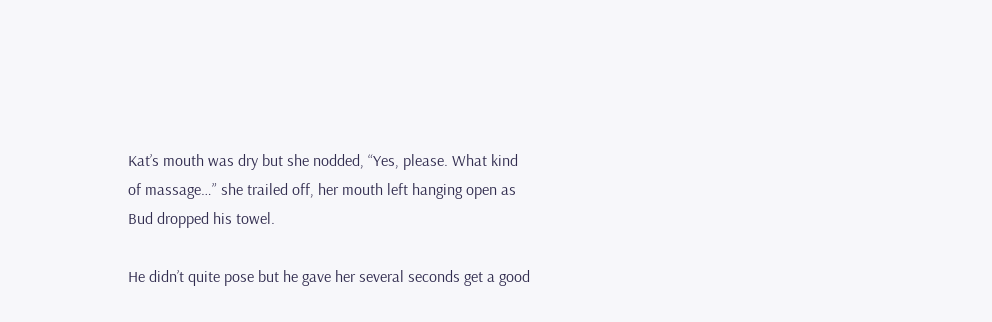Kat’s mouth was dry but she nodded, “Yes, please. What kind of massage…” she trailed off, her mouth left hanging open as Bud dropped his towel.

He didn’t quite pose but he gave her several seconds get a good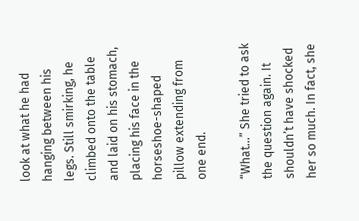look at what he had hanging between his legs. Still smirking, he climbed onto the table and laid on his stomach, placing his face in the horseshoe-shaped pillow extending from one end.

“What…” She tried to ask the question again. It shouldn’t have shocked her so much. In fact, she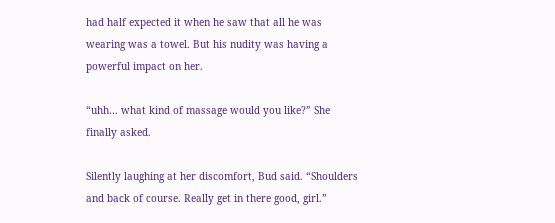had half expected it when he saw that all he was wearing was a towel. But his nudity was having a powerful impact on her.

“uhh… what kind of massage would you like?” She finally asked.

Silently laughing at her discomfort, Bud said. “Shoulders and back of course. Really get in there good, girl.”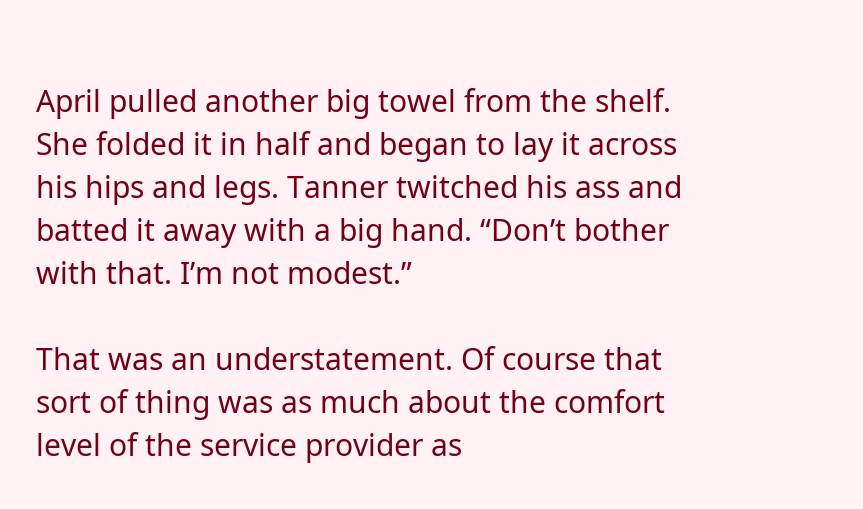April pulled another big towel from the shelf. She folded it in half and began to lay it across his hips and legs. Tanner twitched his ass and batted it away with a big hand. “Don’t bother with that. I’m not modest.”

That was an understatement. Of course that sort of thing was as much about the comfort level of the service provider as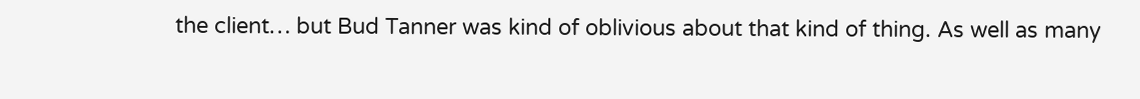the client… but Bud Tanner was kind of oblivious about that kind of thing. As well as many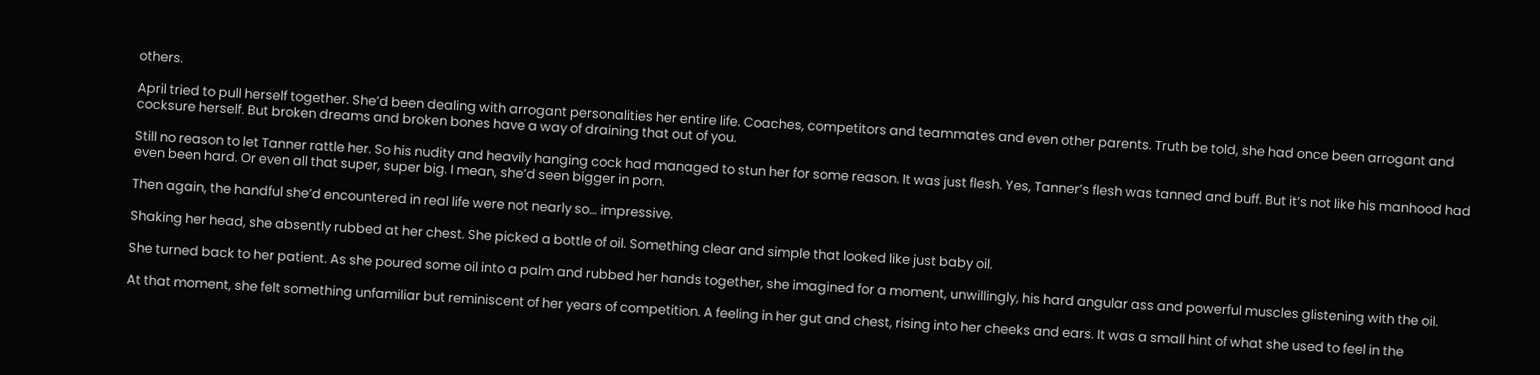others.

April tried to pull herself together. She’d been dealing with arrogant personalities her entire life. Coaches, competitors and teammates and even other parents. Truth be told, she had once been arrogant and cocksure herself. But broken dreams and broken bones have a way of draining that out of you.

Still no reason to let Tanner rattle her. So his nudity and heavily hanging cock had managed to stun her for some reason. It was just flesh. Yes, Tanner’s flesh was tanned and buff. But it’s not like his manhood had even been hard. Or even all that super, super big. I mean, she’d seen bigger in porn.

Then again, the handful she’d encountered in real life were not nearly so… impressive.

Shaking her head, she absently rubbed at her chest. She picked a bottle of oil. Something clear and simple that looked like just baby oil.

She turned back to her patient. As she poured some oil into a palm and rubbed her hands together, she imagined for a moment, unwillingly, his hard angular ass and powerful muscles glistening with the oil.

At that moment, she felt something unfamiliar but reminiscent of her years of competition. A feeling in her gut and chest, rising into her cheeks and ears. It was a small hint of what she used to feel in the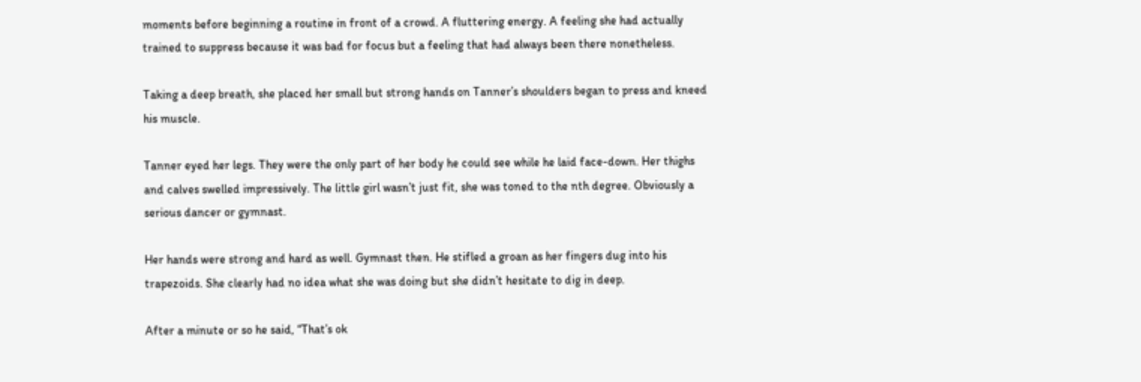moments before beginning a routine in front of a crowd. A fluttering energy. A feeling she had actually trained to suppress because it was bad for focus but a feeling that had always been there nonetheless.

Taking a deep breath, she placed her small but strong hands on Tanner’s shoulders began to press and kneed his muscle.

Tanner eyed her legs. They were the only part of her body he could see while he laid face-down. Her thighs and calves swelled impressively. The little girl wasn’t just fit, she was toned to the nth degree. Obviously a serious dancer or gymnast.

Her hands were strong and hard as well. Gymnast then. He stifled a groan as her fingers dug into his trapezoids. She clearly had no idea what she was doing but she didn’t hesitate to dig in deep.

After a minute or so he said, “That’s ok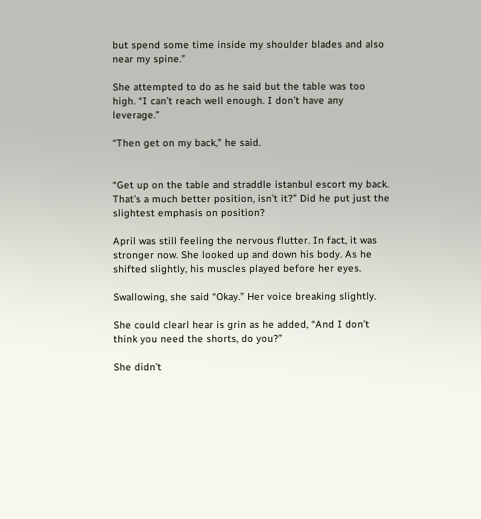but spend some time inside my shoulder blades and also near my spine.”

She attempted to do as he said but the table was too high. “I can’t reach well enough. I don’t have any leverage.”

“Then get on my back,” he said.


“Get up on the table and straddle istanbul escort my back. That’s a much better position, isn’t it?” Did he put just the slightest emphasis on position?

April was still feeling the nervous flutter. In fact, it was stronger now. She looked up and down his body. As he shifted slightly, his muscles played before her eyes.

Swallowing, she said “Okay.” Her voice breaking slightly.

She could clearl hear is grin as he added, “And I don’t think you need the shorts, do you?”

She didn’t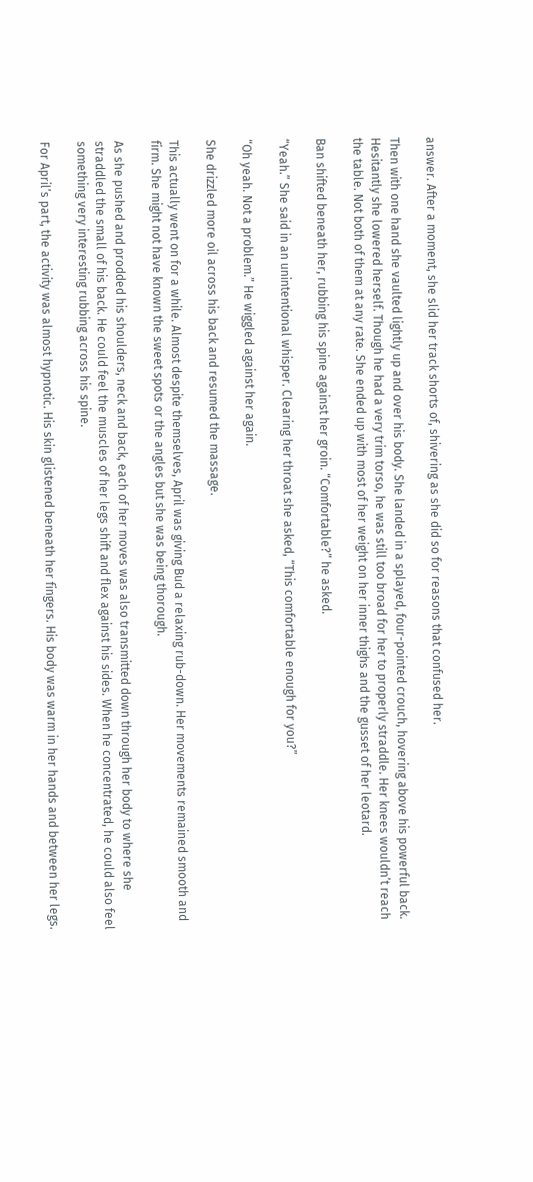answer. After a moment, she slid her track shorts of, shivering as she did so for reasons that confused her.

Then with one hand she vaulted lightly up and over his body. She landed in a splayed, four-pointed crouch, hovering above his powerful back. Hesitantly she lowered herself. Though he had a very trim torso, he was still too broad for her to properly straddle. Her knees wouldn’t reach the table. Not both of them at any rate. She ended up with most of her weight on her inner thighs and the gusset of her leotard.

Ban shifted beneath her, rubbing his spine against her groin. “Comfortable?” he asked.

“Yeah.” She said in an unintentional whisper. Clearing her throat she asked, “This comfortable enough for you?”

“Oh yeah. Not a problem.” He wiggled against her again.

She drizzled more oil across his back and resumed the massage.

This actually went on for a while. Almost despite themselves, April was giving Bud a relaxing rub-down. Her movements remained smooth and firm. She might not have known the sweet spots or the angles but she was being thorough.

As she pushed and prodded his shoulders, neck and back, each of her moves was also transmitted down through her body to where she straddled the small of his back. He could feel the muscles of her legs shift and flex against his sides. When he concentrated, he could also feel something very interesting rubbing across his spine.

For April’s part, the activity was almost hypnotic. His skin glistened beneath her fingers. His body was warm in her hands and between her legs.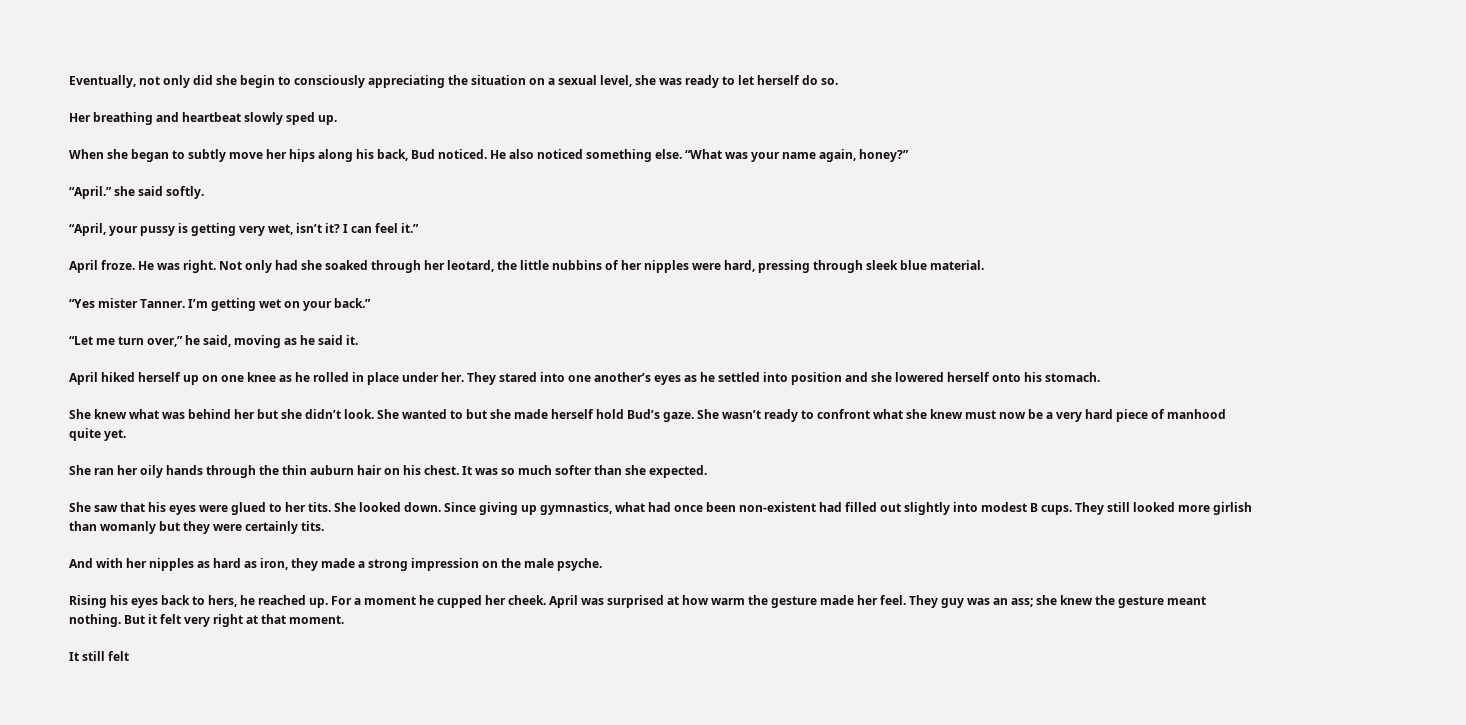Eventually, not only did she begin to consciously appreciating the situation on a sexual level, she was ready to let herself do so.

Her breathing and heartbeat slowly sped up.

When she began to subtly move her hips along his back, Bud noticed. He also noticed something else. “What was your name again, honey?”

“April.” she said softly.

“April, your pussy is getting very wet, isn’t it? I can feel it.”

April froze. He was right. Not only had she soaked through her leotard, the little nubbins of her nipples were hard, pressing through sleek blue material.

“Yes mister Tanner. I’m getting wet on your back.”

“Let me turn over,” he said, moving as he said it.

April hiked herself up on one knee as he rolled in place under her. They stared into one another’s eyes as he settled into position and she lowered herself onto his stomach.

She knew what was behind her but she didn’t look. She wanted to but she made herself hold Bud’s gaze. She wasn’t ready to confront what she knew must now be a very hard piece of manhood quite yet.

She ran her oily hands through the thin auburn hair on his chest. It was so much softer than she expected.

She saw that his eyes were glued to her tits. She looked down. Since giving up gymnastics, what had once been non-existent had filled out slightly into modest B cups. They still looked more girlish than womanly but they were certainly tits.

And with her nipples as hard as iron, they made a strong impression on the male psyche.

Rising his eyes back to hers, he reached up. For a moment he cupped her cheek. April was surprised at how warm the gesture made her feel. They guy was an ass; she knew the gesture meant nothing. But it felt very right at that moment.

It still felt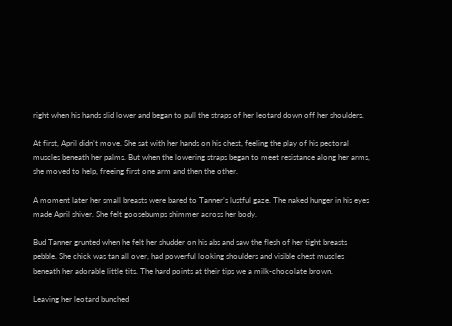right when his hands slid lower and began to pull the straps of her leotard down off her shoulders.

At first, April didn’t move. She sat with her hands on his chest, feeling the play of his pectoral muscles beneath her palms. But when the lowering straps began to meet resistance along her arms, she moved to help, freeing first one arm and then the other.

A moment later her small breasts were bared to Tanner’s lustful gaze. The naked hunger in his eyes made April shiver. She felt goosebumps shimmer across her body.

Bud Tanner grunted when he felt her shudder on his abs and saw the flesh of her tight breasts pebble. She chick was tan all over, had powerful looking shoulders and visible chest muscles beneath her adorable little tits. The hard points at their tips we a milk-chocolate brown.

Leaving her leotard bunched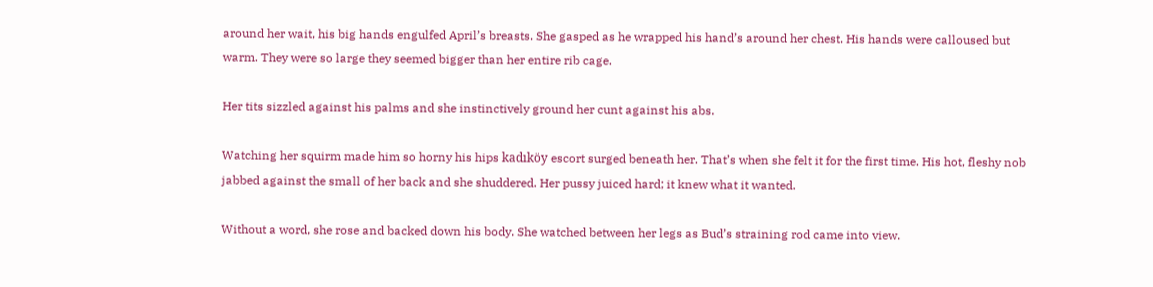around her wait, his big hands engulfed April’s breasts. She gasped as he wrapped his hand’s around her chest. His hands were calloused but warm. They were so large they seemed bigger than her entire rib cage.

Her tits sizzled against his palms and she instinctively ground her cunt against his abs.

Watching her squirm made him so horny his hips kadıköy escort surged beneath her. That’s when she felt it for the first time. His hot, fleshy nob jabbed against the small of her back and she shuddered. Her pussy juiced hard; it knew what it wanted.

Without a word, she rose and backed down his body. She watched between her legs as Bud’s straining rod came into view.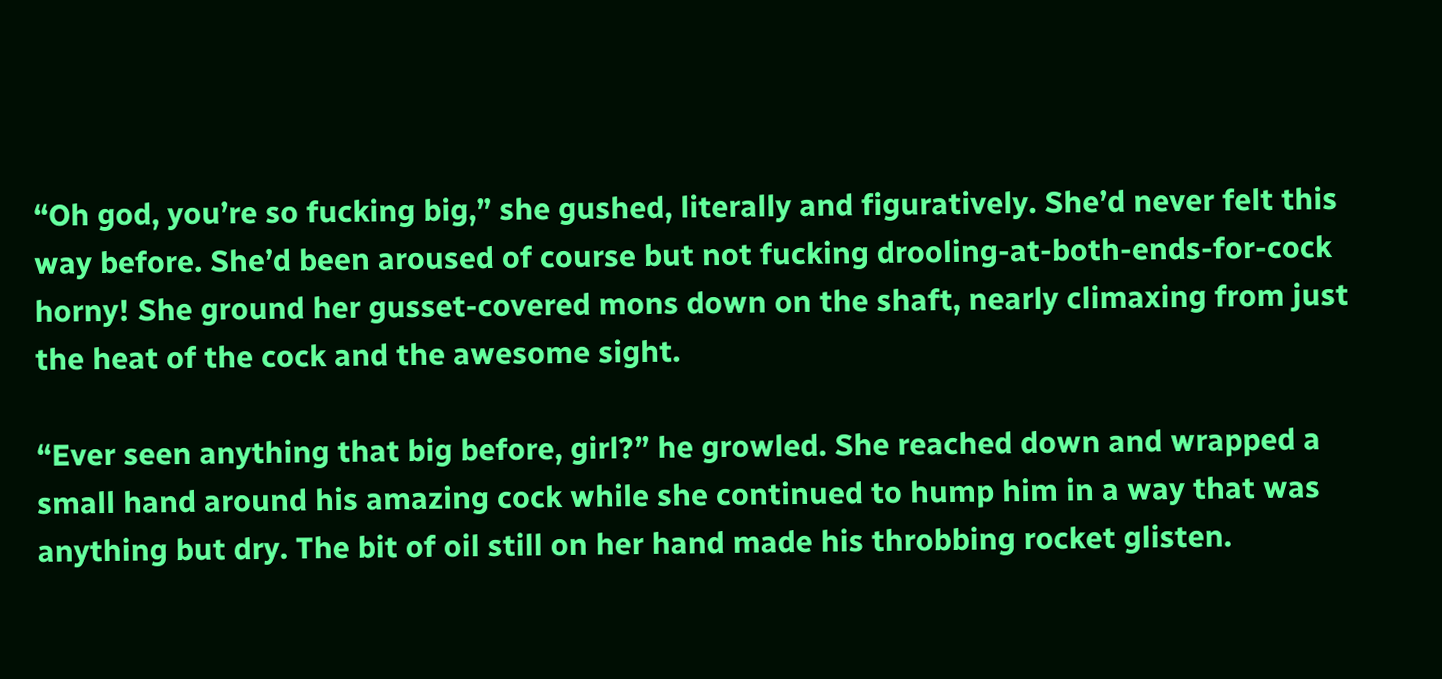“Oh god, you’re so fucking big,” she gushed, literally and figuratively. She’d never felt this way before. She’d been aroused of course but not fucking drooling-at-both-ends-for-cock horny! She ground her gusset-covered mons down on the shaft, nearly climaxing from just the heat of the cock and the awesome sight.

“Ever seen anything that big before, girl?” he growled. She reached down and wrapped a small hand around his amazing cock while she continued to hump him in a way that was anything but dry. The bit of oil still on her hand made his throbbing rocket glisten.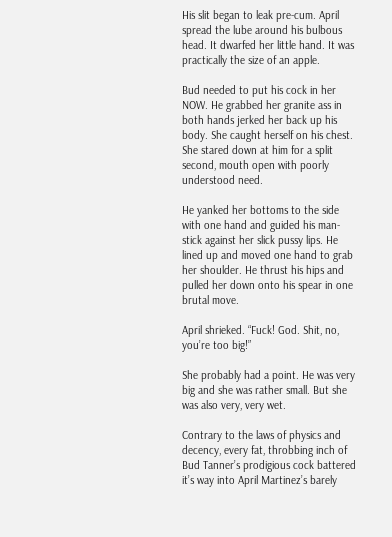His slit began to leak pre-cum. April spread the lube around his bulbous head. It dwarfed her little hand. It was practically the size of an apple.

Bud needed to put his cock in her NOW. He grabbed her granite ass in both hands jerked her back up his body. She caught herself on his chest. She stared down at him for a split second, mouth open with poorly understood need.

He yanked her bottoms to the side with one hand and guided his man-stick against her slick pussy lips. He lined up and moved one hand to grab her shoulder. He thrust his hips and pulled her down onto his spear in one brutal move.

April shrieked. “Fuck! God. Shit, no, you’re too big!”

She probably had a point. He was very big and she was rather small. But she was also very, very wet.

Contrary to the laws of physics and decency, every fat, throbbing inch of Bud Tanner’s prodigious cock battered it’s way into April Martinez’s barely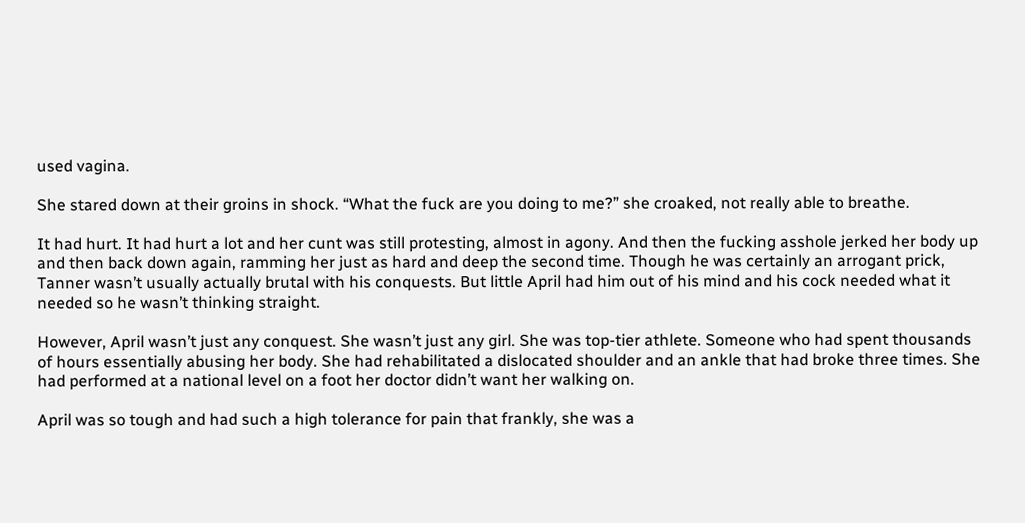used vagina.

She stared down at their groins in shock. “What the fuck are you doing to me?” she croaked, not really able to breathe.

It had hurt. It had hurt a lot and her cunt was still protesting, almost in agony. And then the fucking asshole jerked her body up and then back down again, ramming her just as hard and deep the second time. Though he was certainly an arrogant prick, Tanner wasn’t usually actually brutal with his conquests. But little April had him out of his mind and his cock needed what it needed so he wasn’t thinking straight.

However, April wasn’t just any conquest. She wasn’t just any girl. She was top-tier athlete. Someone who had spent thousands of hours essentially abusing her body. She had rehabilitated a dislocated shoulder and an ankle that had broke three times. She had performed at a national level on a foot her doctor didn’t want her walking on.

April was so tough and had such a high tolerance for pain that frankly, she was a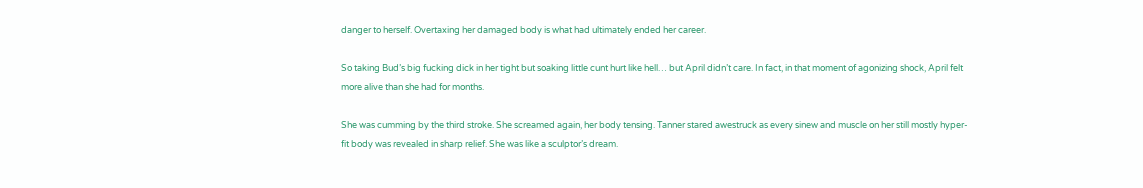danger to herself. Overtaxing her damaged body is what had ultimately ended her career.

So taking Bud’s big fucking dick in her tight but soaking little cunt hurt like hell… but April didn’t care. In fact, in that moment of agonizing shock, April felt more alive than she had for months.

She was cumming by the third stroke. She screamed again, her body tensing. Tanner stared awestruck as every sinew and muscle on her still mostly hyper-fit body was revealed in sharp relief. She was like a sculptor’s dream.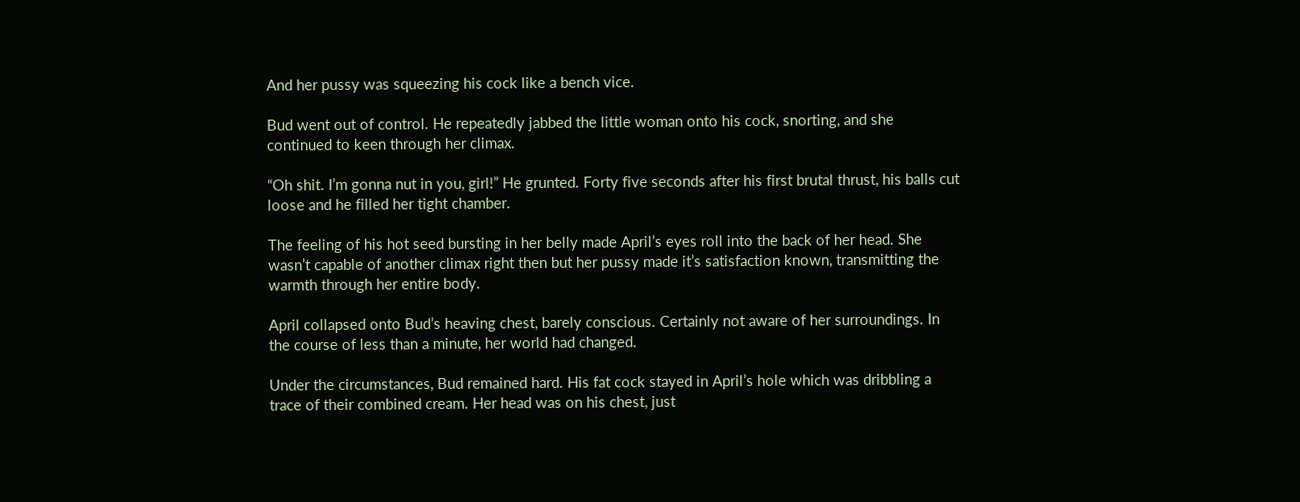And her pussy was squeezing his cock like a bench vice.

Bud went out of control. He repeatedly jabbed the little woman onto his cock, snorting, and she continued to keen through her climax.

“Oh shit. I’m gonna nut in you, girl!” He grunted. Forty five seconds after his first brutal thrust, his balls cut loose and he filled her tight chamber.

The feeling of his hot seed bursting in her belly made April’s eyes roll into the back of her head. She wasn’t capable of another climax right then but her pussy made it’s satisfaction known, transmitting the warmth through her entire body.

April collapsed onto Bud’s heaving chest, barely conscious. Certainly not aware of her surroundings. In the course of less than a minute, her world had changed.

Under the circumstances, Bud remained hard. His fat cock stayed in April’s hole which was dribbling a trace of their combined cream. Her head was on his chest, just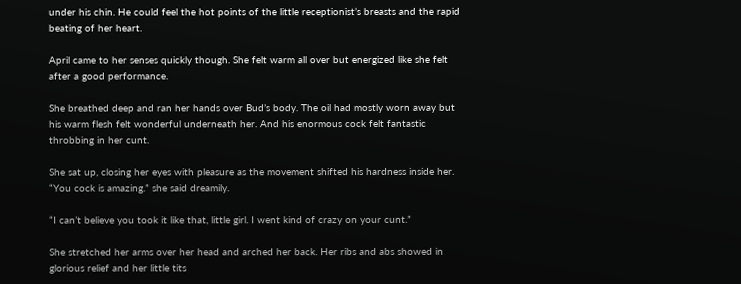under his chin. He could feel the hot points of the little receptionist’s breasts and the rapid beating of her heart.

April came to her senses quickly though. She felt warm all over but energized like she felt after a good performance.

She breathed deep and ran her hands over Bud’s body. The oil had mostly worn away but his warm flesh felt wonderful underneath her. And his enormous cock felt fantastic throbbing in her cunt.

She sat up, closing her eyes with pleasure as the movement shifted his hardness inside her. “You cock is amazing.” she said dreamily.

“I can’t believe you took it like that, little girl. I went kind of crazy on your cunt.”

She stretched her arms over her head and arched her back. Her ribs and abs showed in glorious relief and her little tits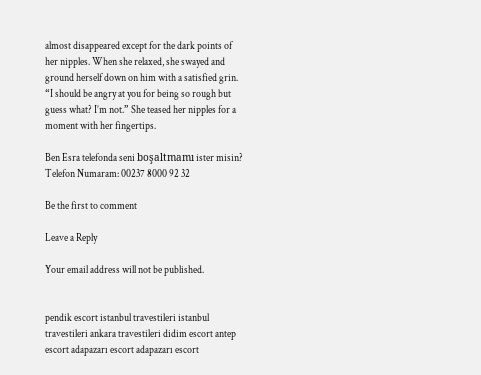almost disappeared except for the dark points of her nipples. When she relaxed, she swayed and ground herself down on him with a satisfied grin. “I should be angry at you for being so rough but guess what? I’m not.” She teased her nipples for a moment with her fingertips.

Ben Esra telefonda seni boşaltmamı ister misin?
Telefon Numaram: 00237 8000 92 32

Be the first to comment

Leave a Reply

Your email address will not be published.


pendik escort istanbul travestileri istanbul travestileri ankara travestileri didim escort antep escort adapazarı escort adapazarı escort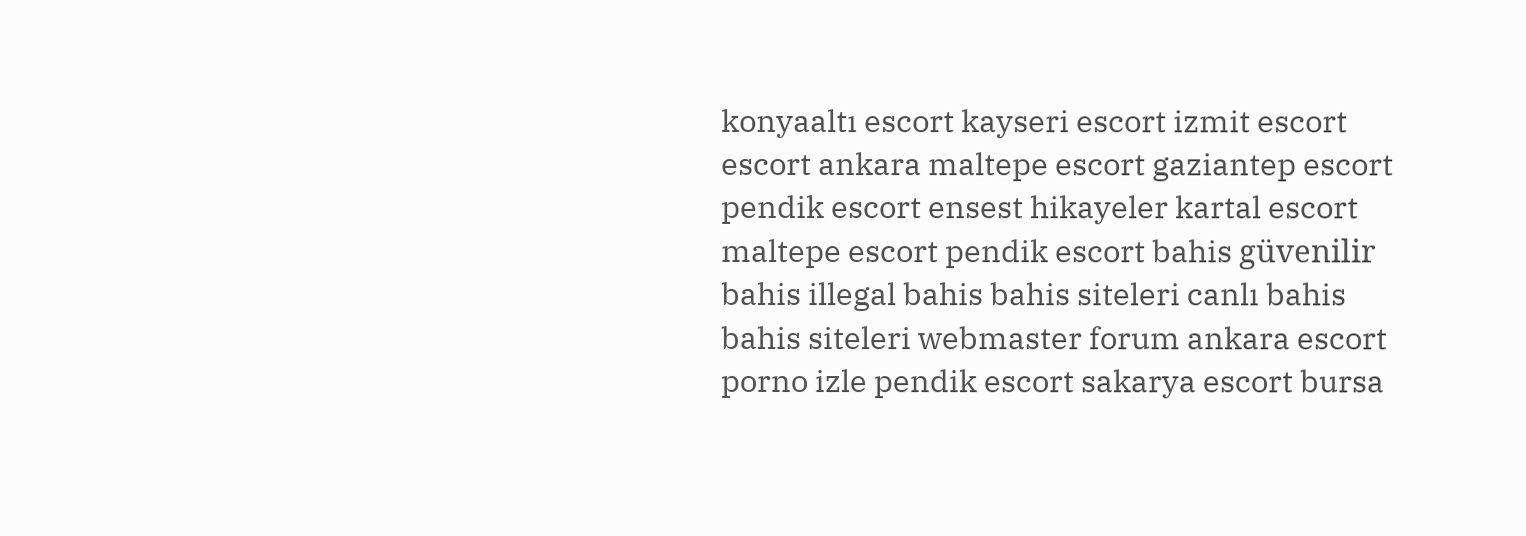konyaaltı escort kayseri escort izmit escort escort ankara maltepe escort gaziantep escort pendik escort ensest hikayeler kartal escort maltepe escort pendik escort bahis güvenilir bahis illegal bahis bahis siteleri canlı bahis bahis siteleri webmaster forum ankara escort porno izle pendik escort sakarya escort bursa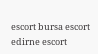escort bursa escort edirne escort